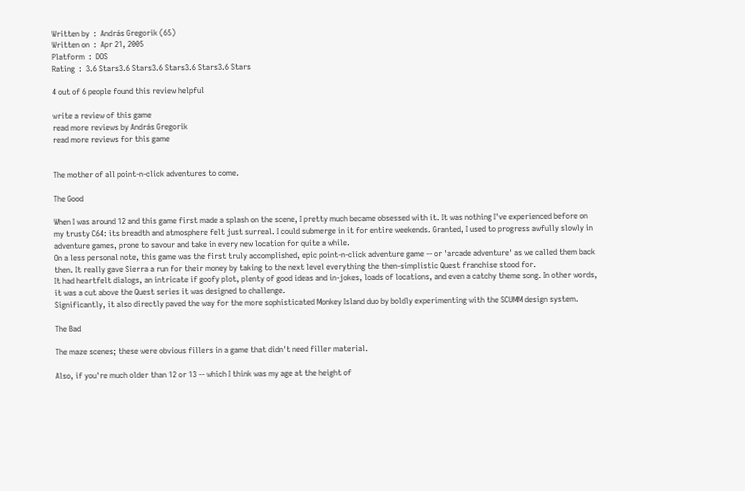Written by  :  András Gregorik (65)
Written on  :  Apr 21, 2005
Platform  :  DOS
Rating  :  3.6 Stars3.6 Stars3.6 Stars3.6 Stars3.6 Stars

4 out of 6 people found this review helpful

write a review of this game
read more reviews by András Gregorik
read more reviews for this game


The mother of all point-n-click adventures to come.

The Good

When I was around 12 and this game first made a splash on the scene, I pretty much became obsessed with it. It was nothing I've experienced before on my trusty C64: its breadth and atmosphere felt just surreal. I could submerge in it for entire weekends. Granted, I used to progress awfully slowly in adventure games, prone to savour and take in every new location for quite a while.
On a less personal note, this game was the first truly accomplished, epic point-n-click adventure game -- or 'arcade adventure' as we called them back then. It really gave Sierra a run for their money by taking to the next level everything the then-simplistic Quest franchise stood for.
It had heartfelt dialogs, an intricate if goofy plot, plenty of good ideas and in-jokes, loads of locations, and even a catchy theme song. In other words, it was a cut above the Quest series it was designed to challenge.
Significantly, it also directly paved the way for the more sophisticated Monkey Island duo by boldly experimenting with the SCUMM design system.

The Bad

The maze scenes; these were obvious fillers in a game that didn't need filler material.

Also, if you're much older than 12 or 13 -- which I think was my age at the height of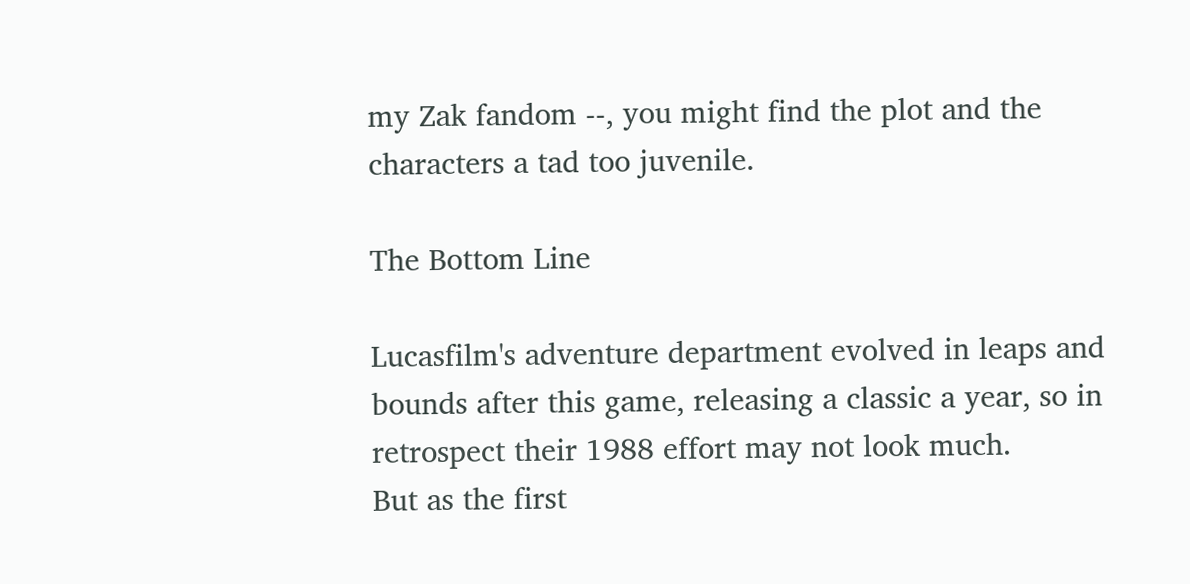my Zak fandom --, you might find the plot and the characters a tad too juvenile.

The Bottom Line

Lucasfilm's adventure department evolved in leaps and bounds after this game, releasing a classic a year, so in retrospect their 1988 effort may not look much.
But as the first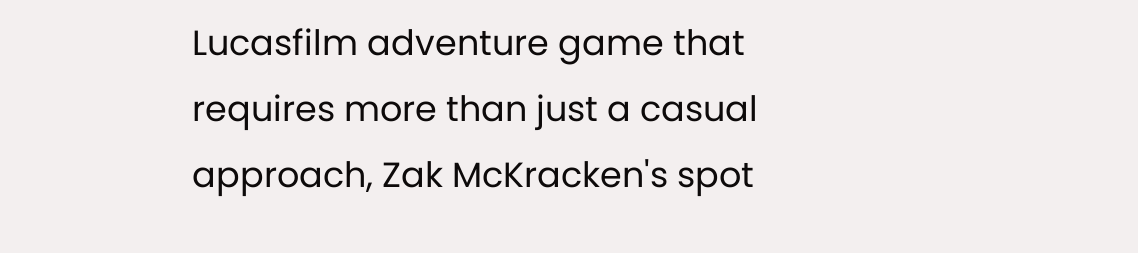Lucasfilm adventure game that requires more than just a casual approach, Zak McKracken's spot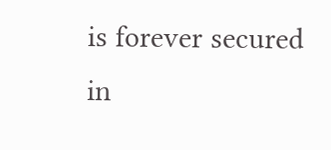is forever secured in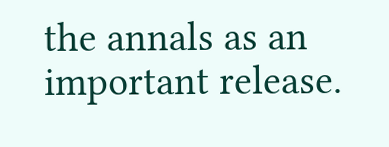the annals as an important release.